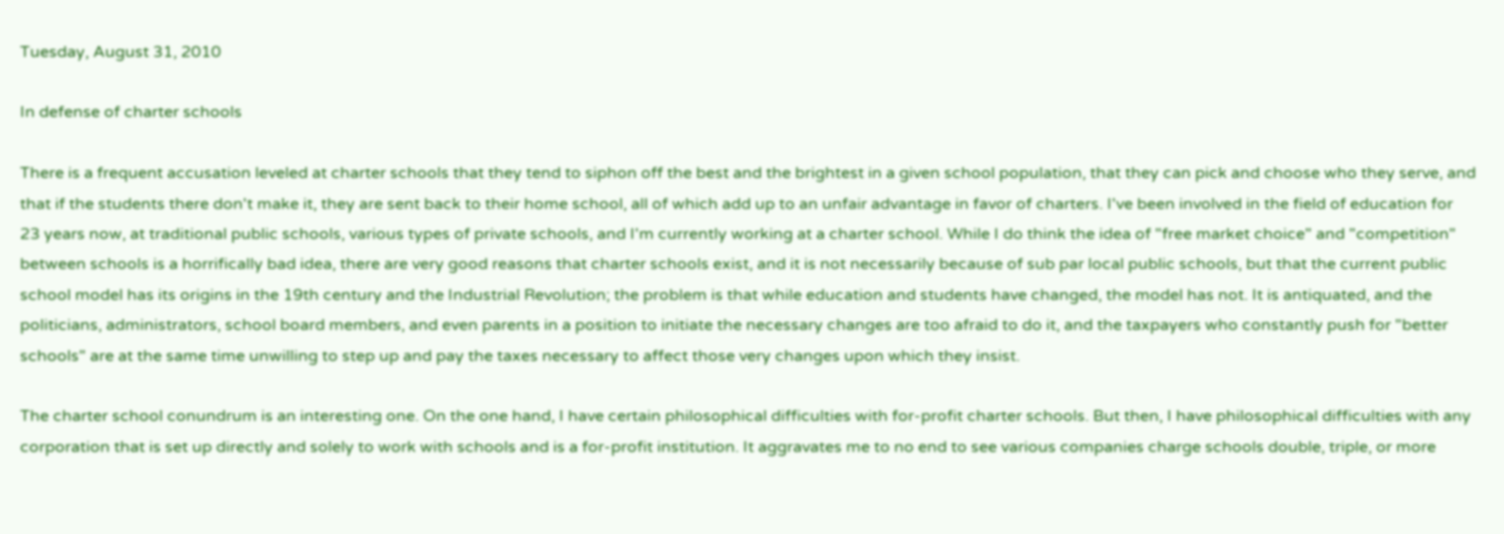Tuesday, August 31, 2010

In defense of charter schools

There is a frequent accusation leveled at charter schools that they tend to siphon off the best and the brightest in a given school population, that they can pick and choose who they serve, and that if the students there don't make it, they are sent back to their home school, all of which add up to an unfair advantage in favor of charters. I've been involved in the field of education for 23 years now, at traditional public schools, various types of private schools, and I'm currently working at a charter school. While I do think the idea of "free market choice" and "competition" between schools is a horrifically bad idea, there are very good reasons that charter schools exist, and it is not necessarily because of sub par local public schools, but that the current public school model has its origins in the 19th century and the Industrial Revolution; the problem is that while education and students have changed, the model has not. It is antiquated, and the politicians, administrators, school board members, and even parents in a position to initiate the necessary changes are too afraid to do it, and the taxpayers who constantly push for "better schools" are at the same time unwilling to step up and pay the taxes necessary to affect those very changes upon which they insist.

The charter school conundrum is an interesting one. On the one hand, I have certain philosophical difficulties with for-profit charter schools. But then, I have philosophical difficulties with any corporation that is set up directly and solely to work with schools and is a for-profit institution. It aggravates me to no end to see various companies charge schools double, triple, or more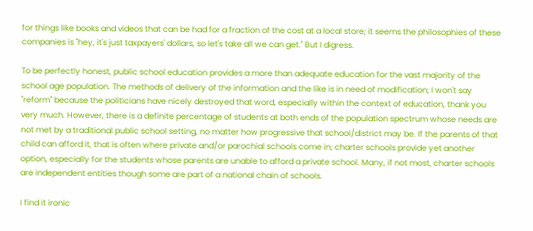for things like books and videos that can be had for a fraction of the cost at a local store; it seems the philosophies of these companies is "hey, it's just taxpayers' dollars, so let's take all we can get." But I digress.

To be perfectly honest, public school education provides a more than adequate education for the vast majority of the school age population. The methods of delivery of the information and the like is in need of modification; I won't say "reform" because the politicians have nicely destroyed that word, especially within the context of education, thank you very much. However, there is a definite percentage of students at both ends of the population spectrum whose needs are not met by a traditional public school setting, no matter how progressive that school/district may be. If the parents of that child can afford it, that is often where private and/or parochial schools come in; charter schools provide yet another option, especially for the students whose parents are unable to afford a private school. Many, if not most, charter schools are independent entities though some are part of a national chain of schools.

I find it ironic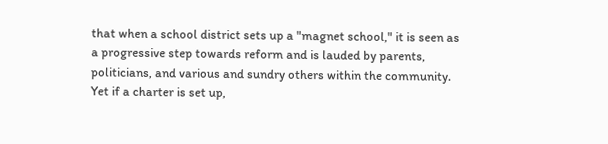that when a school district sets up a "magnet school," it is seen as a progressive step towards reform and is lauded by parents, politicians, and various and sundry others within the community. Yet if a charter is set up,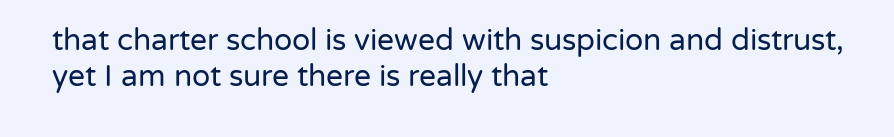that charter school is viewed with suspicion and distrust, yet I am not sure there is really that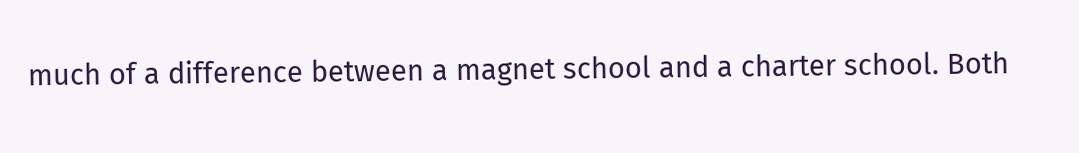much of a difference between a magnet school and a charter school. Both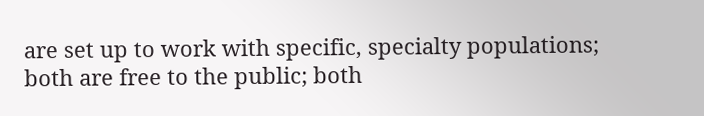are set up to work with specific, specialty populations; both are free to the public; both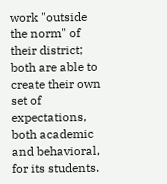work "outside the norm" of their district; both are able to create their own set of expectations, both academic and behavioral, for its students.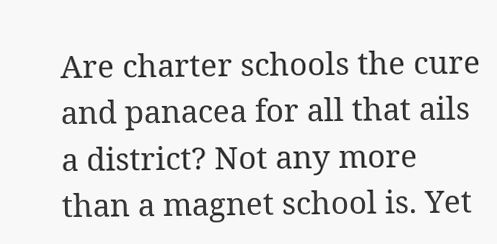Are charter schools the cure and panacea for all that ails a district? Not any more than a magnet school is. Yet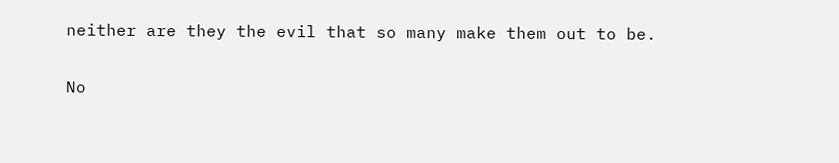neither are they the evil that so many make them out to be.

No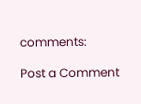comments:

Post a Comment